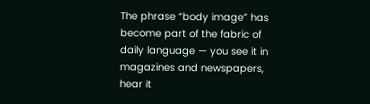The phrase “body image” has become part of the fabric of daily language — you see it in magazines and newspapers, hear it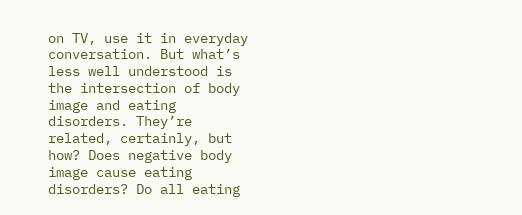on TV, use it in everyday conversation. But what’s less well understood is the intersection of body image and eating disorders. They’re related, certainly, but how? Does negative body image cause eating disorders? Do all eating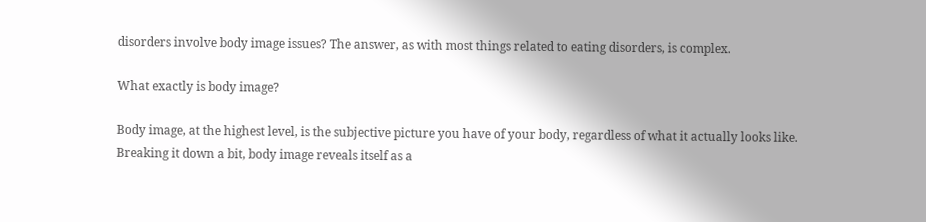disorders involve body image issues? The answer, as with most things related to eating disorders, is complex.

What exactly is body image?

Body image, at the highest level, is the subjective picture you have of your body, regardless of what it actually looks like. Breaking it down a bit, body image reveals itself as a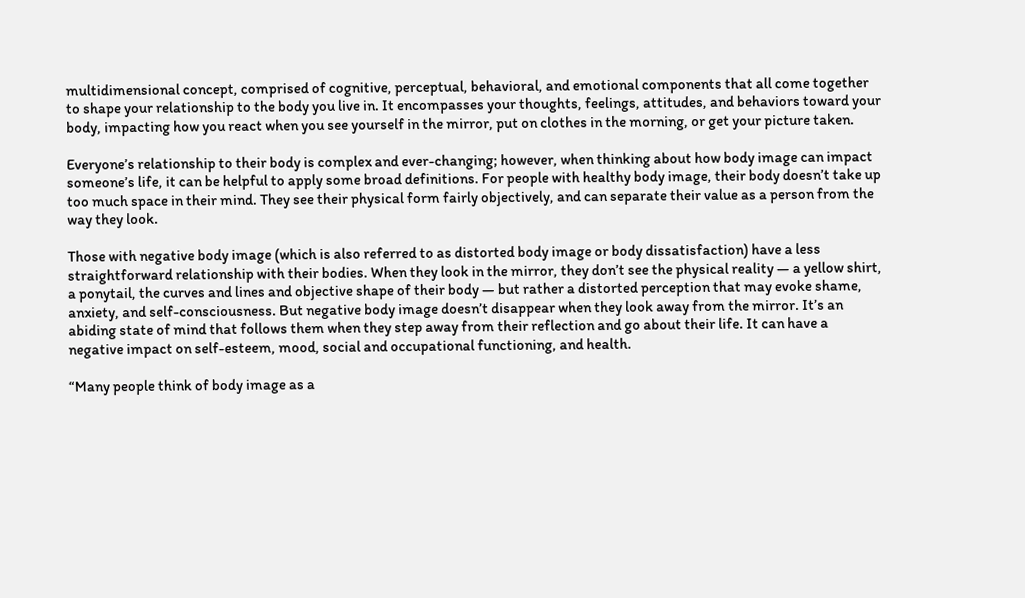multidimensional concept, comprised of cognitive, perceptual, behavioral, and emotional components that all come together to shape your relationship to the body you live in. It encompasses your thoughts, feelings, attitudes, and behaviors toward your body, impacting how you react when you see yourself in the mirror, put on clothes in the morning, or get your picture taken.

Everyone’s relationship to their body is complex and ever-changing; however, when thinking about how body image can impact someone’s life, it can be helpful to apply some broad definitions. For people with healthy body image, their body doesn’t take up too much space in their mind. They see their physical form fairly objectively, and can separate their value as a person from the way they look.

Those with negative body image (which is also referred to as distorted body image or body dissatisfaction) have a less straightforward relationship with their bodies. When they look in the mirror, they don’t see the physical reality — a yellow shirt, a ponytail, the curves and lines and objective shape of their body — but rather a distorted perception that may evoke shame, anxiety, and self-consciousness. But negative body image doesn’t disappear when they look away from the mirror. It’s an abiding state of mind that follows them when they step away from their reflection and go about their life. It can have a negative impact on self-esteem, mood, social and occupational functioning, and health.

“Many people think of body image as a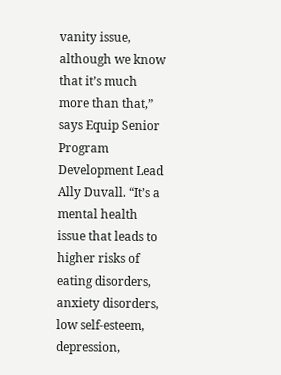vanity issue, although we know that it’s much more than that,” says Equip Senior Program Development Lead Ally Duvall. “It’s a mental health issue that leads to higher risks of eating disorders, anxiety disorders, low self-esteem, depression,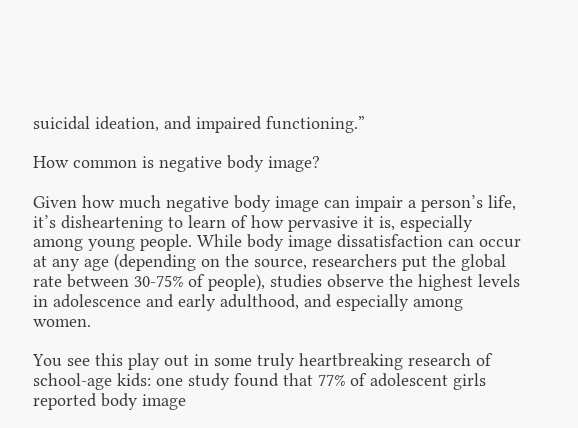suicidal ideation, and impaired functioning.”

How common is negative body image?

Given how much negative body image can impair a person’s life, it’s disheartening to learn of how pervasive it is, especially among young people. While body image dissatisfaction can occur at any age (depending on the source, researchers put the global rate between 30-75% of people), studies observe the highest levels in adolescence and early adulthood, and especially among women.

You see this play out in some truly heartbreaking research of school-age kids: one study found that 77% of adolescent girls reported body image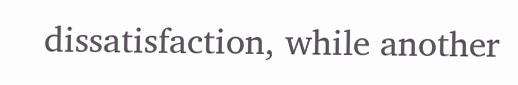dissatisfaction, while another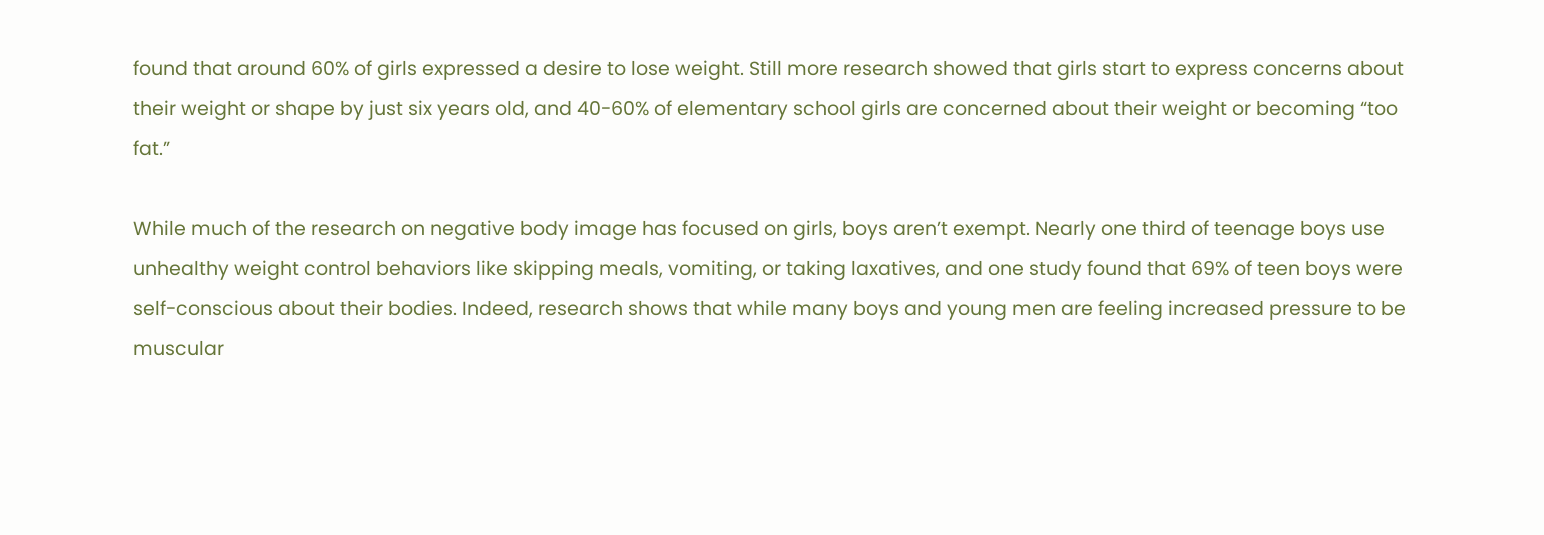found that around 60% of girls expressed a desire to lose weight. Still more research showed that girls start to express concerns about their weight or shape by just six years old, and 40-60% of elementary school girls are concerned about their weight or becoming “too fat.”

While much of the research on negative body image has focused on girls, boys aren’t exempt. Nearly one third of teenage boys use unhealthy weight control behaviors like skipping meals, vomiting, or taking laxatives, and one study found that 69% of teen boys were self-conscious about their bodies. Indeed, research shows that while many boys and young men are feeling increased pressure to be muscular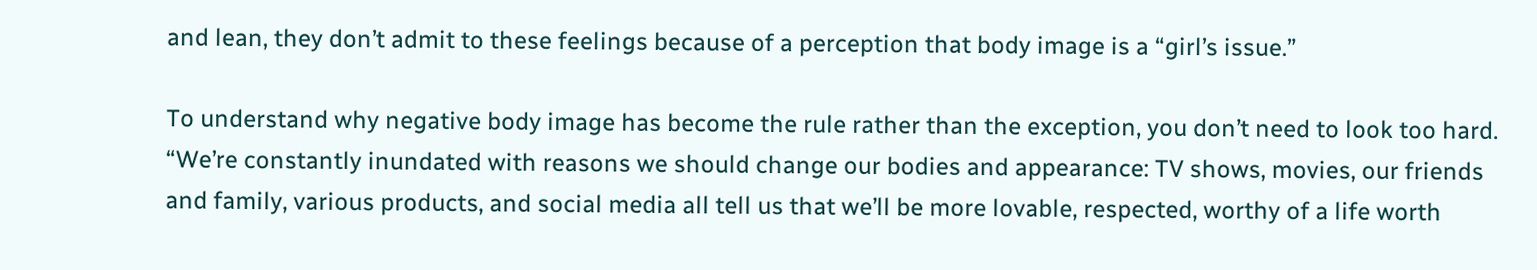and lean, they don’t admit to these feelings because of a perception that body image is a “girl’s issue.”

To understand why negative body image has become the rule rather than the exception, you don’t need to look too hard. “We’re constantly inundated with reasons we should change our bodies and appearance: TV shows, movies, our friends and family, various products, and social media all tell us that we’ll be more lovable, respected, worthy of a life worth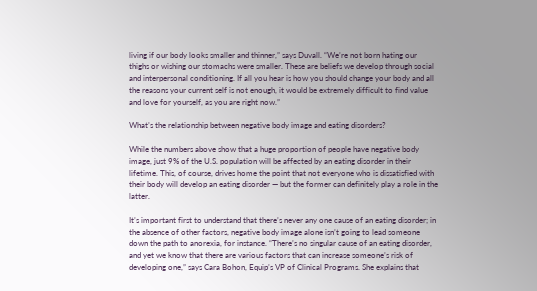living if our body looks smaller and thinner,” says Duvall. “We’re not born hating our thighs or wishing our stomachs were smaller. These are beliefs we develop through social and interpersonal conditioning. If all you hear is how you should change your body and all the reasons your current self is not enough, it would be extremely difficult to find value and love for yourself, as you are right now.”

What’s the relationship between negative body image and eating disorders?

While the numbers above show that a huge proportion of people have negative body image, just 9% of the U.S. population will be affected by an eating disorder in their lifetime. This, of course, drives home the point that not everyone who is dissatisfied with their body will develop an eating disorder — but the former can definitely play a role in the latter.

It’s important first to understand that there’s never any one cause of an eating disorder; in the absence of other factors, negative body image alone isn’t going to lead someone down the path to anorexia, for instance. “There’s no singular cause of an eating disorder, and yet we know that there are various factors that can increase someone’s risk of developing one,” says Cara Bohon, Equip’s VP of Clinical Programs. She explains that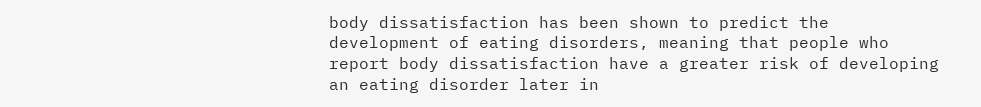body dissatisfaction has been shown to predict the development of eating disorders, meaning that people who report body dissatisfaction have a greater risk of developing an eating disorder later in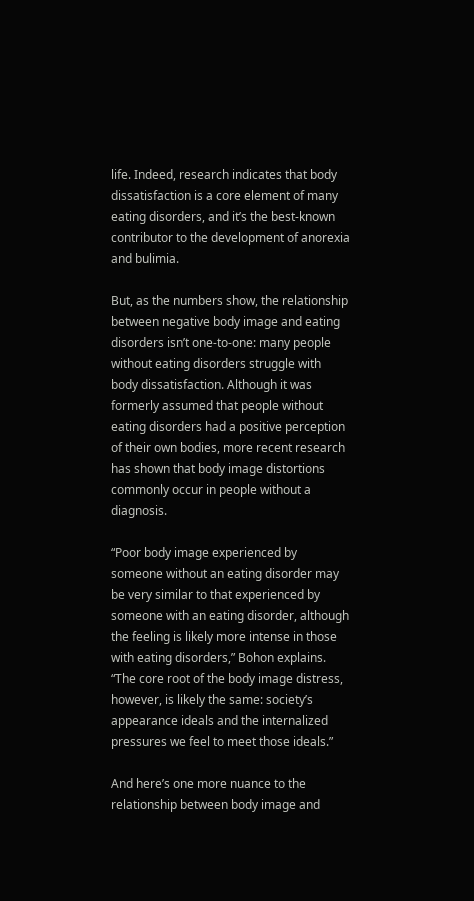life. Indeed, research indicates that body dissatisfaction is a core element of many eating disorders, and it’s the best-known contributor to the development of anorexia and bulimia.

But, as the numbers show, the relationship between negative body image and eating disorders isn’t one-to-one: many people without eating disorders struggle with body dissatisfaction. Although it was formerly assumed that people without eating disorders had a positive perception of their own bodies, more recent research has shown that body image distortions commonly occur in people without a diagnosis.

“Poor body image experienced by someone without an eating disorder may be very similar to that experienced by someone with an eating disorder, although the feeling is likely more intense in those with eating disorders,” Bohon explains. “The core root of the body image distress, however, is likely the same: society’s appearance ideals and the internalized pressures we feel to meet those ideals.”

And here’s one more nuance to the relationship between body image and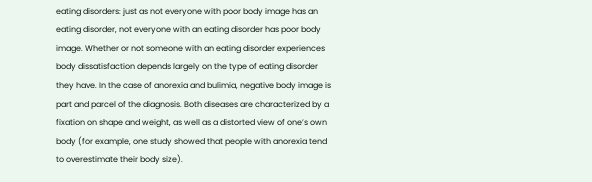eating disorders: just as not everyone with poor body image has an eating disorder, not everyone with an eating disorder has poor body image. Whether or not someone with an eating disorder experiences body dissatisfaction depends largely on the type of eating disorder they have. In the case of anorexia and bulimia, negative body image is part and parcel of the diagnosis. Both diseases are characterized by a fixation on shape and weight, as well as a distorted view of one’s own body (for example, one study showed that people with anorexia tend to overestimate their body size).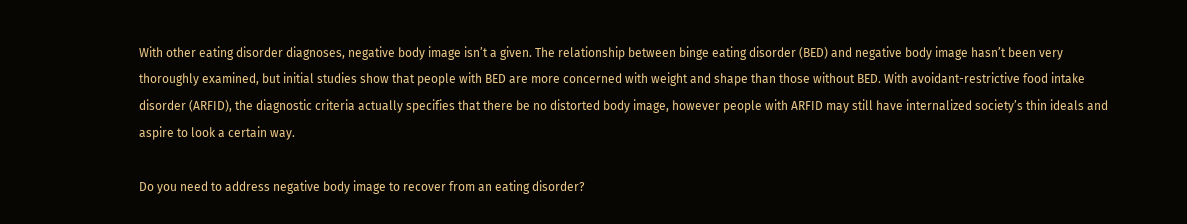With other eating disorder diagnoses, negative body image isn’t a given. The relationship between binge eating disorder (BED) and negative body image hasn’t been very thoroughly examined, but initial studies show that people with BED are more concerned with weight and shape than those without BED. With avoidant-restrictive food intake disorder (ARFID), the diagnostic criteria actually specifies that there be no distorted body image, however people with ARFID may still have internalized society’s thin ideals and aspire to look a certain way.

Do you need to address negative body image to recover from an eating disorder?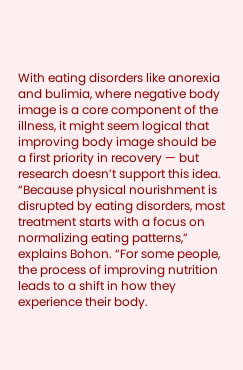With eating disorders like anorexia and bulimia, where negative body image is a core component of the illness, it might seem logical that improving body image should be a first priority in recovery — but research doesn’t support this idea. “Because physical nourishment is disrupted by eating disorders, most treatment starts with a focus on normalizing eating patterns,” explains Bohon. “For some people, the process of improving nutrition leads to a shift in how they experience their body.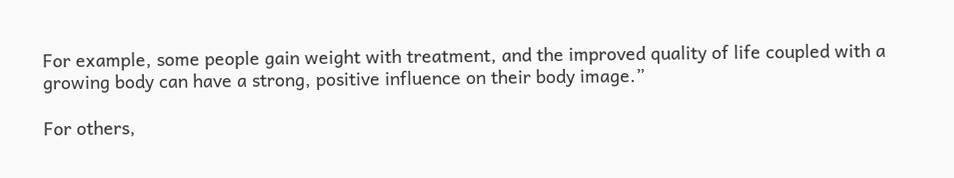For example, some people gain weight with treatment, and the improved quality of life coupled with a growing body can have a strong, positive influence on their body image.”

For others,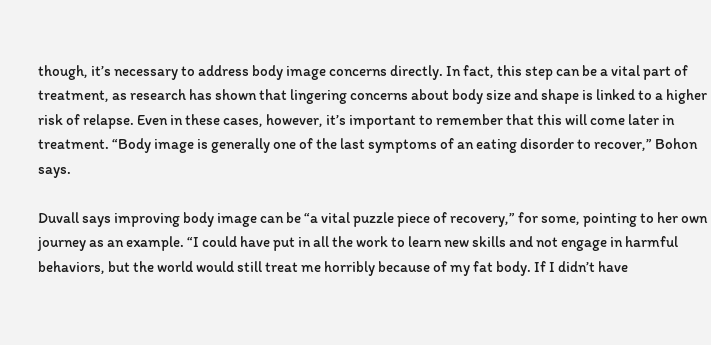though, it’s necessary to address body image concerns directly. In fact, this step can be a vital part of treatment, as research has shown that lingering concerns about body size and shape is linked to a higher risk of relapse. Even in these cases, however, it’s important to remember that this will come later in treatment. “Body image is generally one of the last symptoms of an eating disorder to recover,” Bohon says.

Duvall says improving body image can be “a vital puzzle piece of recovery,” for some, pointing to her own journey as an example. “I could have put in all the work to learn new skills and not engage in harmful behaviors, but the world would still treat me horribly because of my fat body. If I didn’t have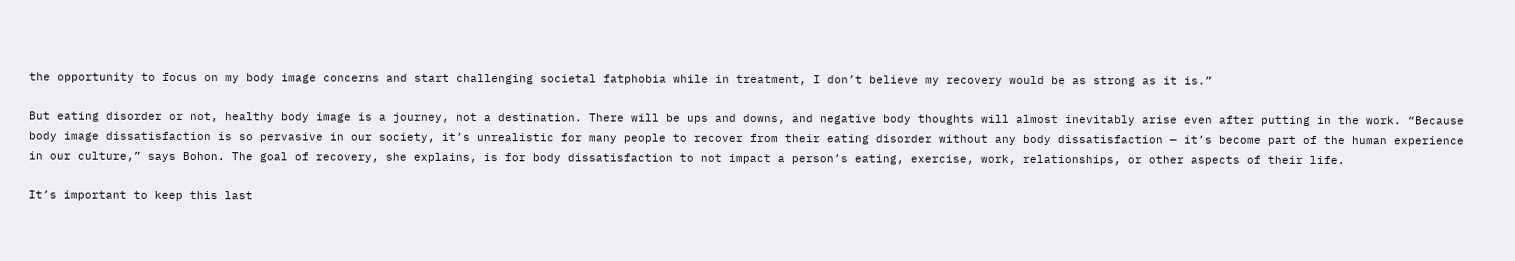the opportunity to focus on my body image concerns and start challenging societal fatphobia while in treatment, I don’t believe my recovery would be as strong as it is.”

But eating disorder or not, healthy body image is a journey, not a destination. There will be ups and downs, and negative body thoughts will almost inevitably arise even after putting in the work. “Because body image dissatisfaction is so pervasive in our society, it’s unrealistic for many people to recover from their eating disorder without any body dissatisfaction — it’s become part of the human experience in our culture,” says Bohon. The goal of recovery, she explains, is for body dissatisfaction to not impact a person’s eating, exercise, work, relationships, or other aspects of their life.

It’s important to keep this last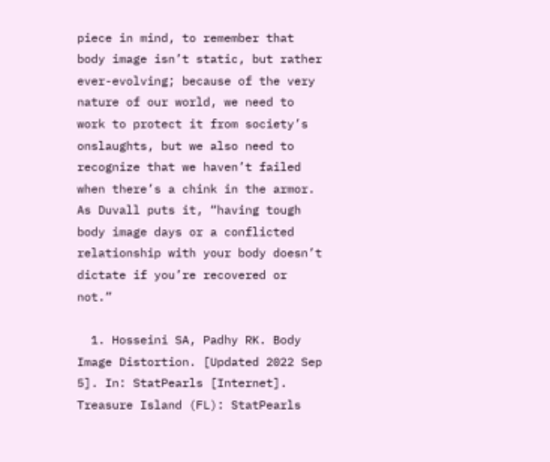piece in mind, to remember that body image isn’t static, but rather ever-evolving; because of the very nature of our world, we need to work to protect it from society’s onslaughts, but we also need to recognize that we haven’t failed when there’s a chink in the armor. As Duvall puts it, “having tough body image days or a conflicted relationship with your body doesn’t dictate if you’re recovered or not.”

  1. Hosseini SA, Padhy RK. Body Image Distortion. [Updated 2022 Sep 5]. In: StatPearls [Internet]. Treasure Island (FL): StatPearls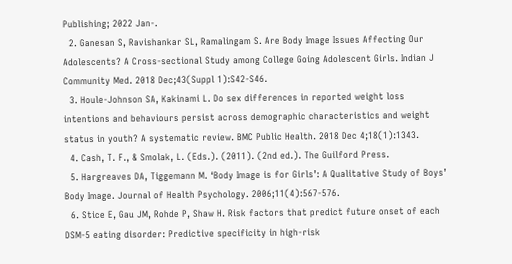Publishing; 2022 Jan-.
  2. Ganesan S, Ravishankar SL, Ramalingam S. Are Body Image Issues Affecting Our Adolescents? A Cross-sectional Study among College Going Adolescent Girls. Indian J Community Med. 2018 Dec;43(Suppl 1):S42-S46.
  3. Houle-Johnson SA, Kakinami L. Do sex differences in reported weight loss intentions and behaviours persist across demographic characteristics and weight status in youth? A systematic review. BMC Public Health. 2018 Dec 4;18(1):1343.
  4. Cash, T. F., & Smolak, L. (Eds.). (2011). (2nd ed.). The Guilford Press.
  5. Hargreaves DA, Tiggemann M. ‘Body Image is for Girls’: A Qualitative Study of Boys’ Body Image. Journal of Health Psychology. 2006;11(4):567-576.
  6. Stice E, Gau JM, Rohde P, Shaw H. Risk factors that predict future onset of each DSM-5 eating disorder: Predictive specificity in high-risk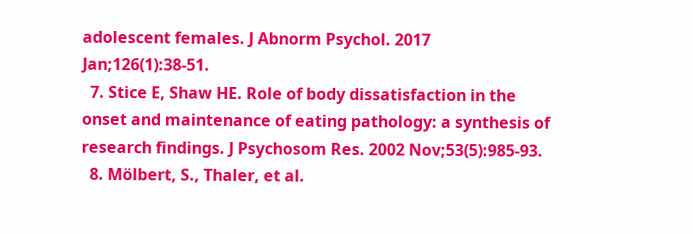adolescent females. J Abnorm Psychol. 2017 Jan;126(1):38-51.
  7. Stice E, Shaw HE. Role of body dissatisfaction in the onset and maintenance of eating pathology: a synthesis of research findings. J Psychosom Res. 2002 Nov;53(5):985-93.
  8. Mölbert, S., Thaler, et al.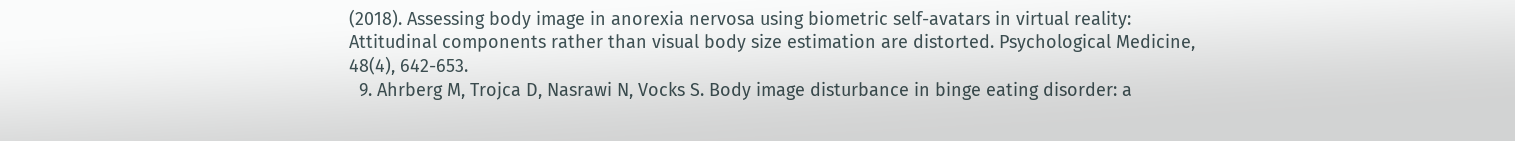(2018). Assessing body image in anorexia nervosa using biometric self-avatars in virtual reality: Attitudinal components rather than visual body size estimation are distorted. Psychological Medicine, 48(4), 642-653.
  9. Ahrberg M, Trojca D, Nasrawi N, Vocks S. Body image disturbance in binge eating disorder: a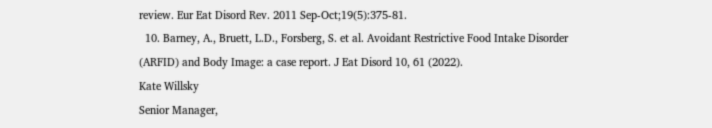review. Eur Eat Disord Rev. 2011 Sep-Oct;19(5):375-81.
  10. Barney, A., Bruett, L.D., Forsberg, S. et al. Avoidant Restrictive Food Intake Disorder (ARFID) and Body Image: a case report. J Eat Disord 10, 61 (2022).
Kate Willsky
Senior Manager,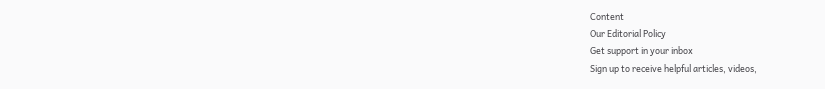Content
Our Editorial Policy
Get support in your inbox
Sign up to receive helpful articles, videos,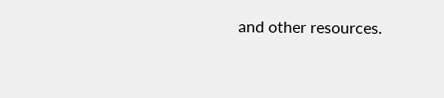and other resources.